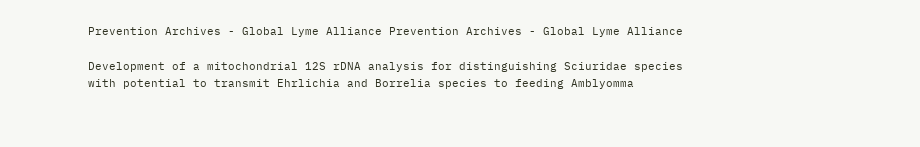Prevention Archives - Global Lyme Alliance Prevention Archives - Global Lyme Alliance

Development of a mitochondrial 12S rDNA analysis for distinguishing Sciuridae species with potential to transmit Ehrlichia and Borrelia species to feeding Amblyomma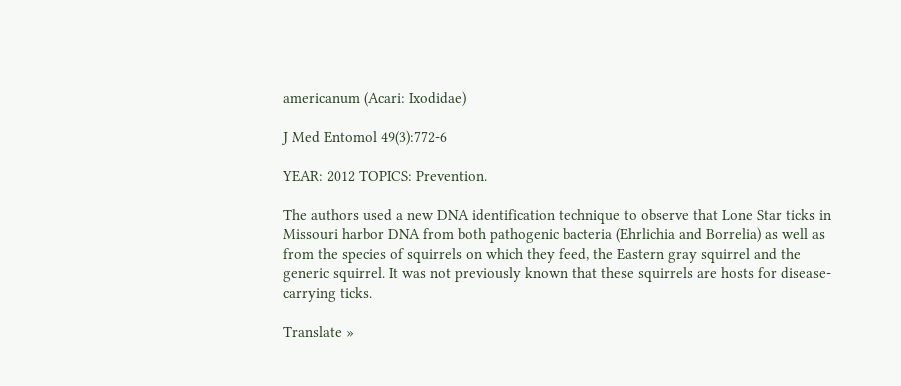americanum (Acari: Ixodidae)

J Med Entomol 49(3):772-6

YEAR: 2012 TOPICS: Prevention.

The authors used a new DNA identification technique to observe that Lone Star ticks in Missouri harbor DNA from both pathogenic bacteria (Ehrlichia and Borrelia) as well as from the species of squirrels on which they feed, the Eastern gray squirrel and the generic squirrel. It was not previously known that these squirrels are hosts for disease-carrying ticks.

Translate »